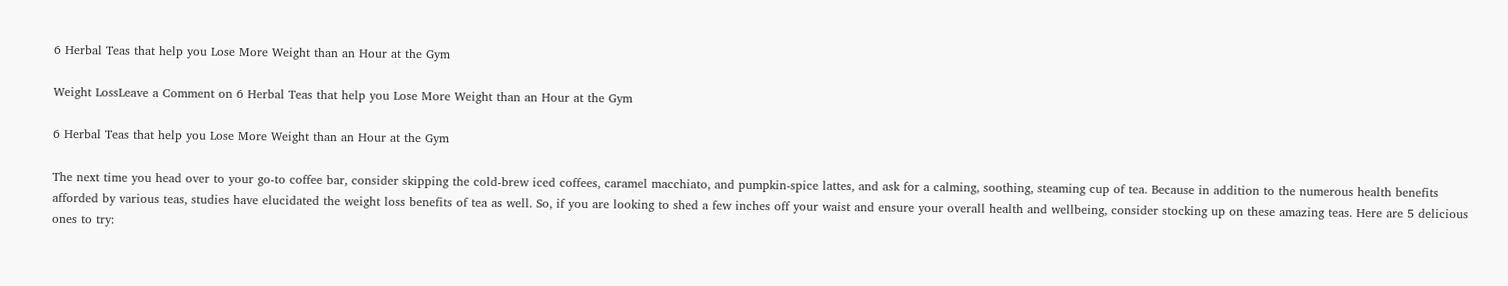6 Herbal Teas that help you Lose More Weight than an Hour at the Gym

Weight LossLeave a Comment on 6 Herbal Teas that help you Lose More Weight than an Hour at the Gym

6 Herbal Teas that help you Lose More Weight than an Hour at the Gym

The next time you head over to your go-to coffee bar, consider skipping the cold-brew iced coffees, caramel macchiato, and pumpkin-spice lattes, and ask for a calming, soothing, steaming cup of tea. Because in addition to the numerous health benefits afforded by various teas, studies have elucidated the weight loss benefits of tea as well. So, if you are looking to shed a few inches off your waist and ensure your overall health and wellbeing, consider stocking up on these amazing teas. Here are 5 delicious ones to try: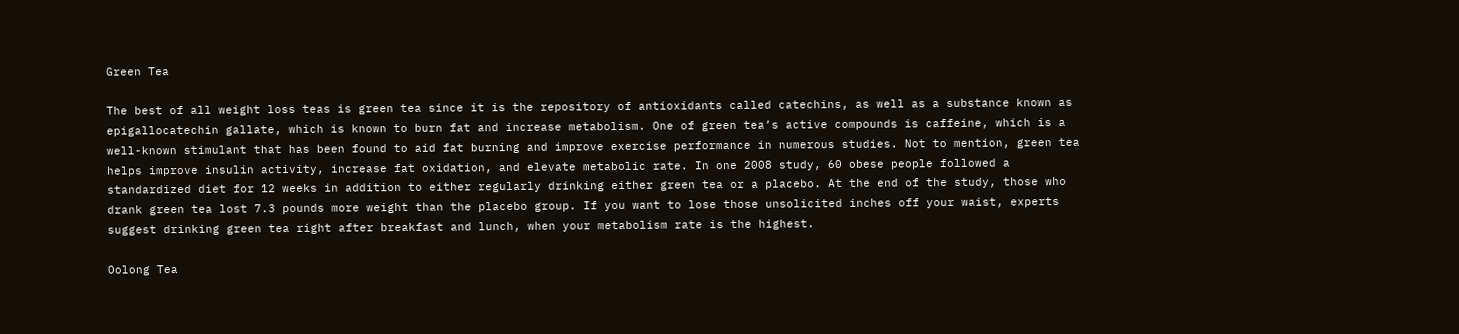Green Tea

The best of all weight loss teas is green tea since it is the repository of antioxidants called catechins, as well as a substance known as epigallocatechin gallate, which is known to burn fat and increase metabolism. One of green tea’s active compounds is caffeine, which is a well-known stimulant that has been found to aid fat burning and improve exercise performance in numerous studies. Not to mention, green tea helps improve insulin activity, increase fat oxidation, and elevate metabolic rate. In one 2008 study, 60 obese people followed a standardized diet for 12 weeks in addition to either regularly drinking either green tea or a placebo. At the end of the study, those who drank green tea lost 7.3 pounds more weight than the placebo group. If you want to lose those unsolicited inches off your waist, experts suggest drinking green tea right after breakfast and lunch, when your metabolism rate is the highest.

Oolong Tea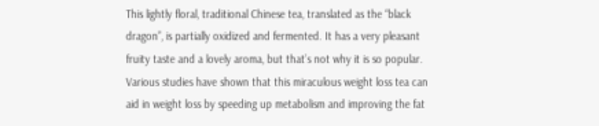This lightly floral, traditional Chinese tea, translated as the “black dragon”, is partially oxidized and fermented. It has a very pleasant fruity taste and a lovely aroma, but that’s not why it is so popular.  Various studies have shown that this miraculous weight loss tea can aid in weight loss by speeding up metabolism and improving the fat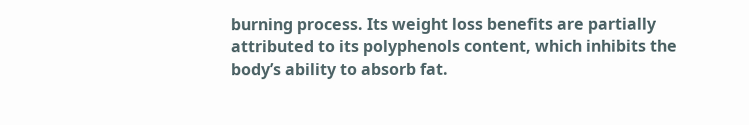burning process. Its weight loss benefits are partially attributed to its polyphenols content, which inhibits the body’s ability to absorb fat.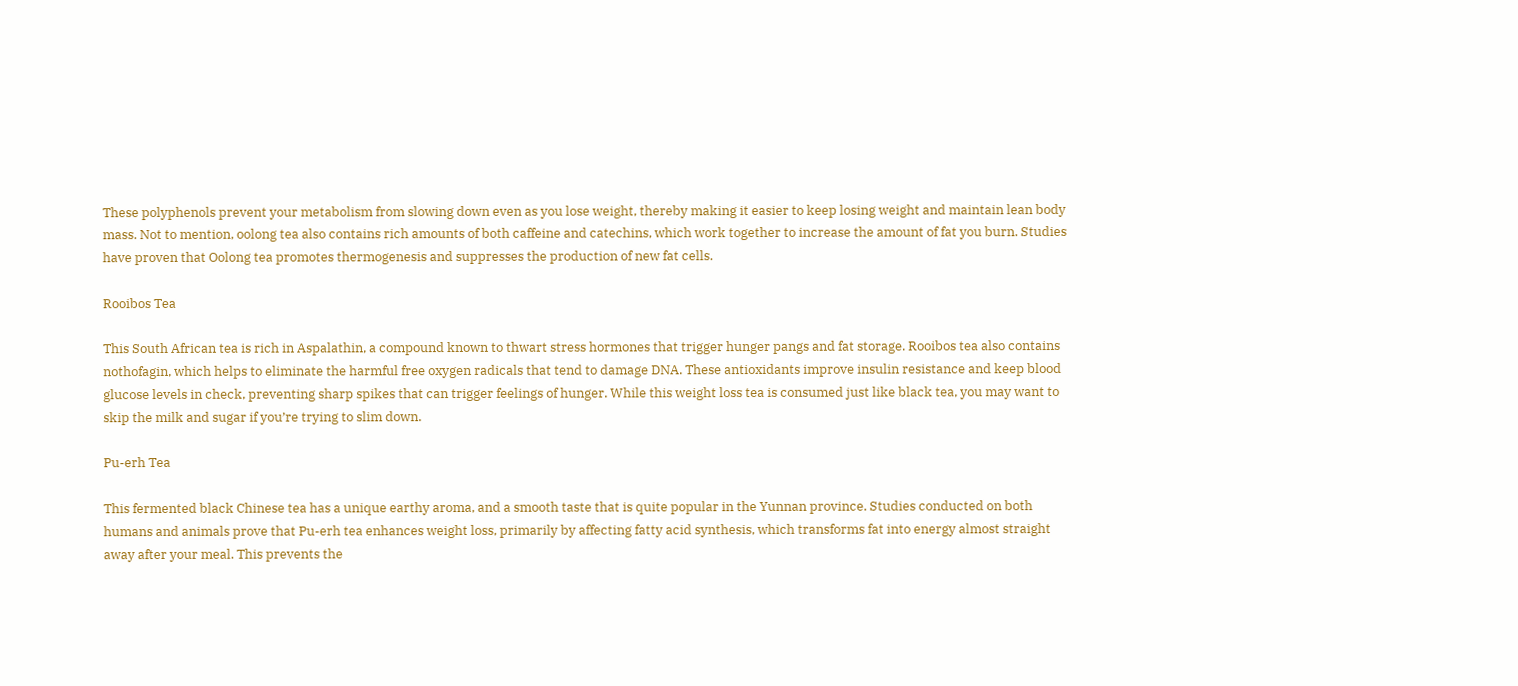These polyphenols prevent your metabolism from slowing down even as you lose weight, thereby making it easier to keep losing weight and maintain lean body mass. Not to mention, oolong tea also contains rich amounts of both caffeine and catechins, which work together to increase the amount of fat you burn. Studies have proven that Oolong tea promotes thermogenesis and suppresses the production of new fat cells.

Rooibos Tea

This South African tea is rich in Aspalathin, a compound known to thwart stress hormones that trigger hunger pangs and fat storage. Rooibos tea also contains nothofagin, which helps to eliminate the harmful free oxygen radicals that tend to damage DNA. These antioxidants improve insulin resistance and keep blood glucose levels in check, preventing sharp spikes that can trigger feelings of hunger. While this weight loss tea is consumed just like black tea, you may want to skip the milk and sugar if you’re trying to slim down.

Pu-erh Tea

This fermented black Chinese tea has a unique earthy aroma, and a smooth taste that is quite popular in the Yunnan province. Studies conducted on both humans and animals prove that Pu-erh tea enhances weight loss, primarily by affecting fatty acid synthesis, which transforms fat into energy almost straight away after your meal. This prevents the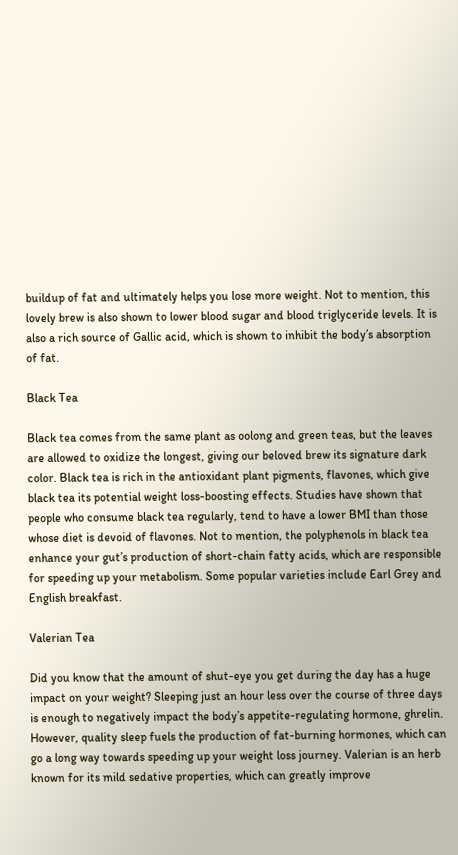buildup of fat and ultimately helps you lose more weight. Not to mention, this lovely brew is also shown to lower blood sugar and blood triglyceride levels. It is also a rich source of Gallic acid, which is shown to inhibit the body’s absorption of fat.

Black Tea

Black tea comes from the same plant as oolong and green teas, but the leaves are allowed to oxidize the longest, giving our beloved brew its signature dark color. Black tea is rich in the antioxidant plant pigments, flavones, which give black tea its potential weight loss-boosting effects. Studies have shown that people who consume black tea regularly, tend to have a lower BMI than those whose diet is devoid of flavones. Not to mention, the polyphenols in black tea enhance your gut’s production of short-chain fatty acids, which are responsible for speeding up your metabolism. Some popular varieties include Earl Grey and English breakfast.

Valerian Tea

Did you know that the amount of shut-eye you get during the day has a huge impact on your weight? Sleeping just an hour less over the course of three days is enough to negatively impact the body’s appetite-regulating hormone, ghrelin. However, quality sleep fuels the production of fat-burning hormones, which can go a long way towards speeding up your weight loss journey. Valerian is an herb known for its mild sedative properties, which can greatly improve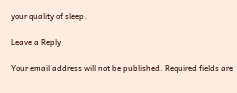your quality of sleep.

Leave a Reply

Your email address will not be published. Required fields are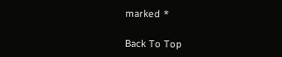marked *

Back To Top